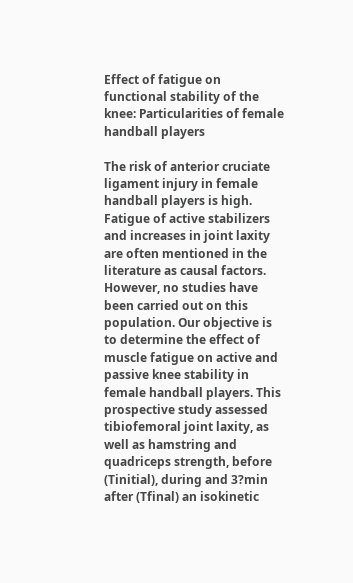Effect of fatigue on functional stability of the knee: Particularities of female handball players

The risk of anterior cruciate ligament injury in female handball players is high. Fatigue of active stabilizers and increases in joint laxity are often mentioned in the literature as causal factors. However, no studies have been carried out on this population. Our objective is to determine the effect of muscle fatigue on active and passive knee stability in female handball players. This prospective study assessed tibiofemoral joint laxity, as well as hamstring and quadriceps strength, before (Tinitial), during and 3?min after (Tfinal) an isokinetic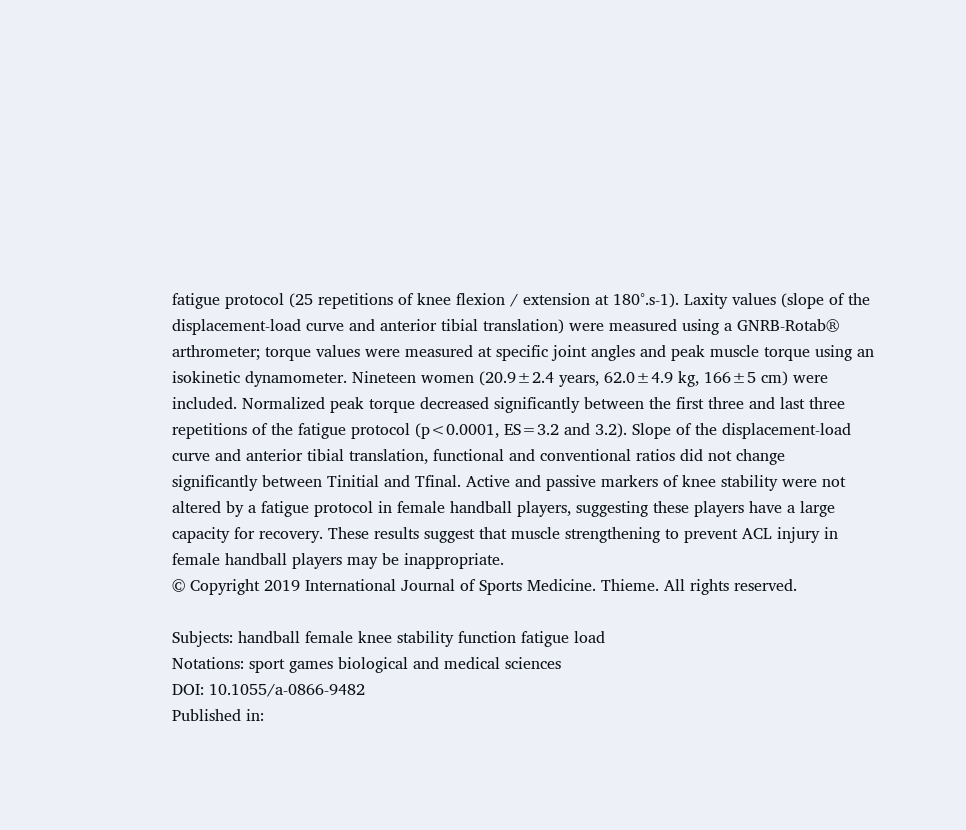fatigue protocol (25 repetitions of knee flexion / extension at 180°.s-1). Laxity values (slope of the displacement-load curve and anterior tibial translation) were measured using a GNRB-Rotab® arthrometer; torque values were measured at specific joint angles and peak muscle torque using an isokinetic dynamometer. Nineteen women (20.9±2.4 years, 62.0±4.9 kg, 166±5 cm) were included. Normalized peak torque decreased significantly between the first three and last three repetitions of the fatigue protocol (p<0.0001, ES=3.2 and 3.2). Slope of the displacement-load curve and anterior tibial translation, functional and conventional ratios did not change significantly between Tinitial and Tfinal. Active and passive markers of knee stability were not altered by a fatigue protocol in female handball players, suggesting these players have a large capacity for recovery. These results suggest that muscle strengthening to prevent ACL injury in female handball players may be inappropriate.
© Copyright 2019 International Journal of Sports Medicine. Thieme. All rights reserved.

Subjects: handball female knee stability function fatigue load
Notations: sport games biological and medical sciences
DOI: 10.1055/a-0866-9482
Published in: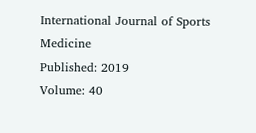International Journal of Sports Medicine
Published: 2019
Volume: 40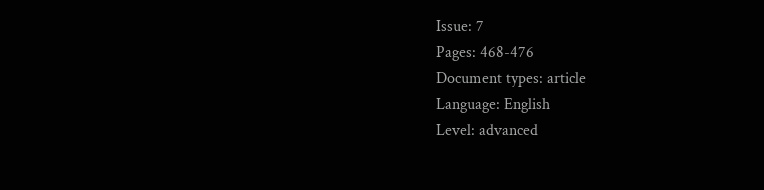Issue: 7
Pages: 468-476
Document types: article
Language: English
Level: advanced